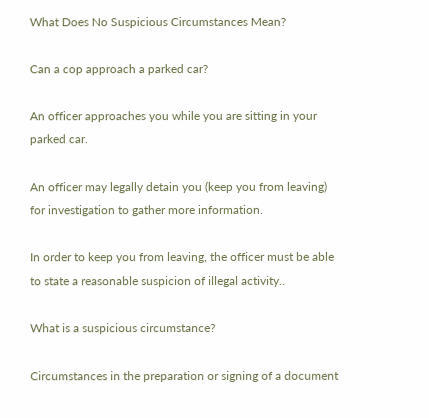What Does No Suspicious Circumstances Mean?

Can a cop approach a parked car?

An officer approaches you while you are sitting in your parked car.

An officer may legally detain you (keep you from leaving) for investigation to gather more information.

In order to keep you from leaving, the officer must be able to state a reasonable suspicion of illegal activity..

What is a suspicious circumstance?

Circumstances in the preparation or signing of a document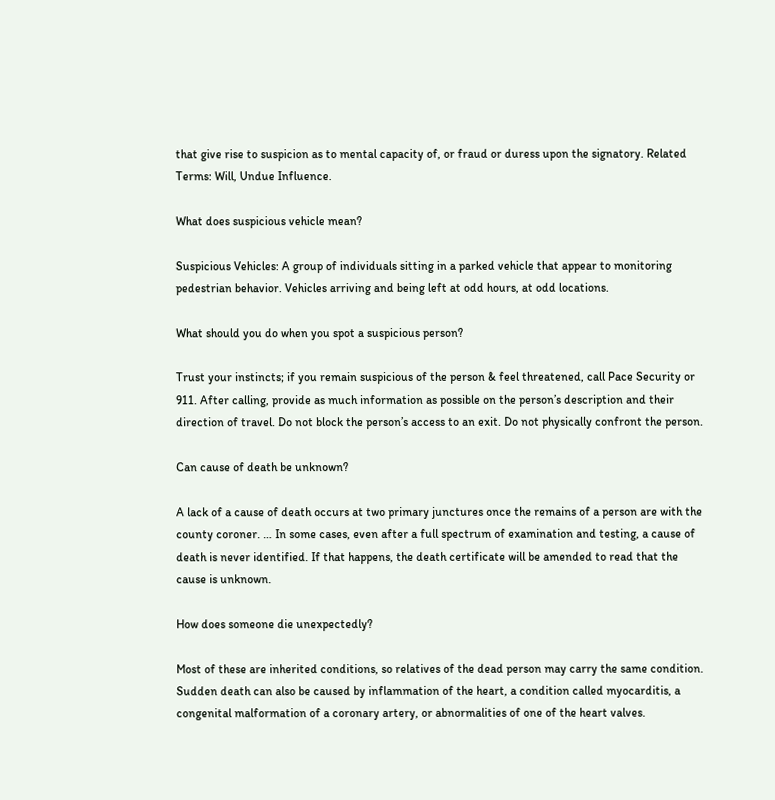that give rise to suspicion as to mental capacity of, or fraud or duress upon the signatory. Related Terms: Will, Undue Influence.

What does suspicious vehicle mean?

Suspicious Vehicles: A group of individuals sitting in a parked vehicle that appear to monitoring pedestrian behavior. Vehicles arriving and being left at odd hours, at odd locations.

What should you do when you spot a suspicious person?

Trust your instincts; if you remain suspicious of the person & feel threatened, call Pace Security or 911. After calling, provide as much information as possible on the person’s description and their direction of travel. Do not block the person’s access to an exit. Do not physically confront the person.

Can cause of death be unknown?

A lack of a cause of death occurs at two primary junctures once the remains of a person are with the county coroner. … In some cases, even after a full spectrum of examination and testing, a cause of death is never identified. If that happens, the death certificate will be amended to read that the cause is unknown.

How does someone die unexpectedly?

Most of these are inherited conditions, so relatives of the dead person may carry the same condition. Sudden death can also be caused by inflammation of the heart, a condition called myocarditis, a congenital malformation of a coronary artery, or abnormalities of one of the heart valves.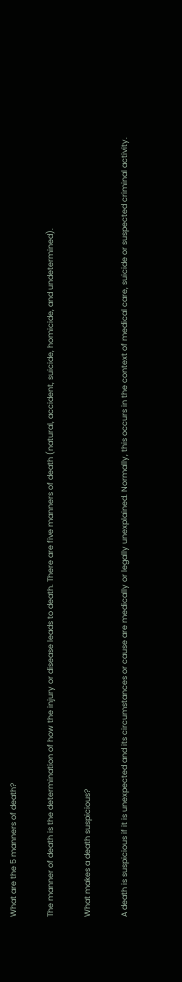What are the 5 manners of death?

The manner of death is the determination of how the injury or disease leads to death. There are five manners of death (natural, accident, suicide, homicide, and undetermined).

What makes a death suspicious?

A death is suspicious if it is unexpected and its circumstances or cause are medically or legally unexplained. Normally, this occurs in the context of medical care, suicide or suspected criminal activity.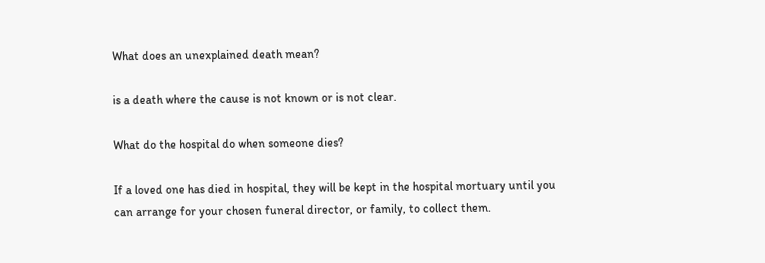What does an unexplained death mean?

is a death where the cause is not known or is not clear.

What do the hospital do when someone dies?

If a loved one has died in hospital, they will be kept in the hospital mortuary until you can arrange for your chosen funeral director, or family, to collect them.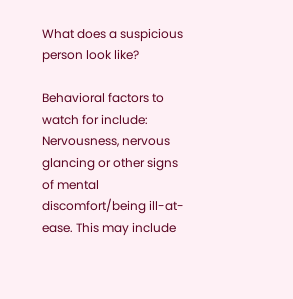What does a suspicious person look like?

Behavioral factors to watch for include: Nervousness, nervous glancing or other signs of mental discomfort/being ill-at-ease. This may include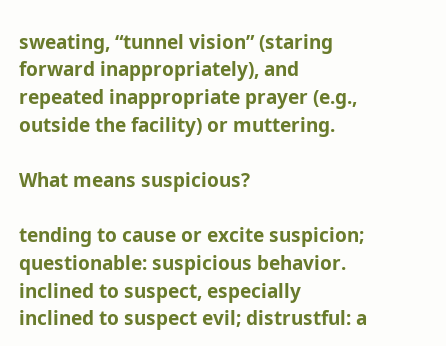sweating, “tunnel vision” (staring forward inappropriately), and repeated inappropriate prayer (e.g., outside the facility) or muttering.

What means suspicious?

tending to cause or excite suspicion; questionable: suspicious behavior. inclined to suspect, especially inclined to suspect evil; distrustful: a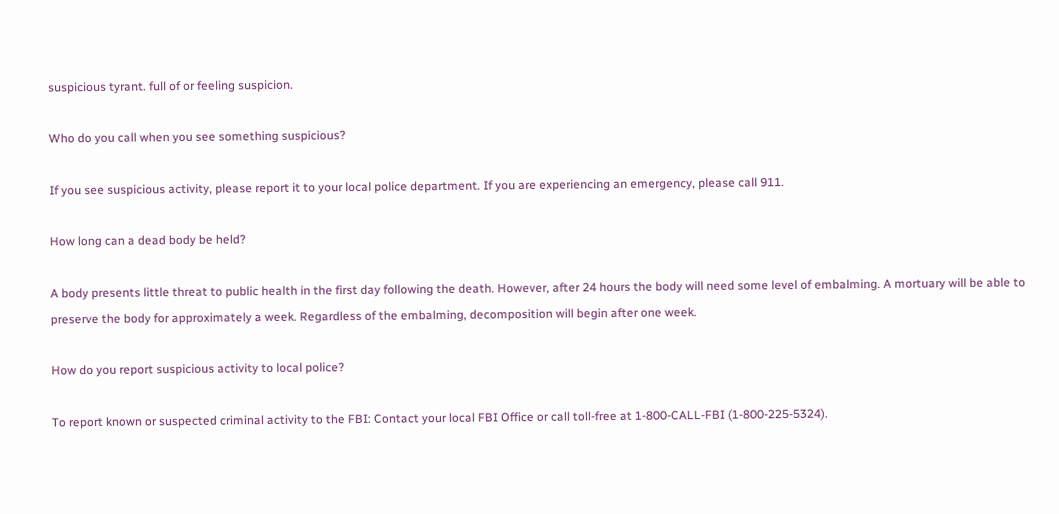suspicious tyrant. full of or feeling suspicion.

Who do you call when you see something suspicious?

If you see suspicious activity, please report it to your local police department. If you are experiencing an emergency, please call 911.

How long can a dead body be held?

A body presents little threat to public health in the first day following the death. However, after 24 hours the body will need some level of embalming. A mortuary will be able to preserve the body for approximately a week. Regardless of the embalming, decomposition will begin after one week.

How do you report suspicious activity to local police?

To report known or suspected criminal activity to the FBI: Contact your local FBI Office or call toll-free at 1-800-CALL-FBI (1-800-225-5324).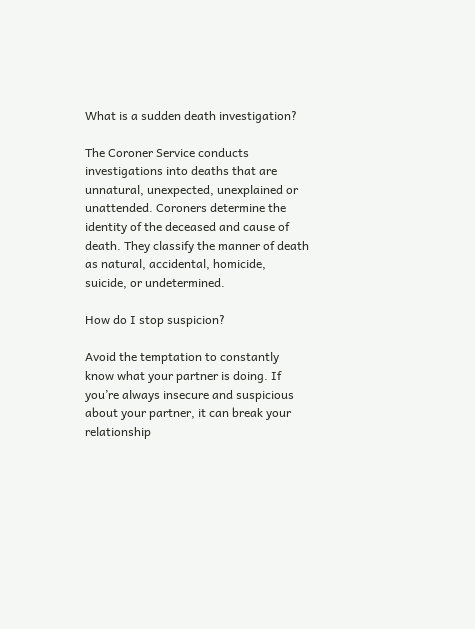What is a sudden death investigation?

The Coroner Service conducts investigations into deaths that are unnatural, unexpected, unexplained or unattended. Coroners determine the identity of the deceased and cause of death. They classify the manner of death as natural, accidental, homicide, suicide, or undetermined.

How do I stop suspicion?

Avoid the temptation to constantly know what your partner is doing. If you’re always insecure and suspicious about your partner, it can break your relationship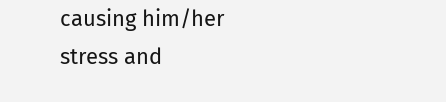causing him/her stress and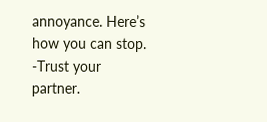annoyance. Here’s how you can stop. -Trust your partner.